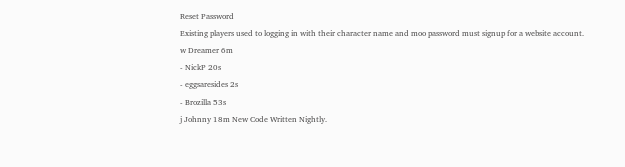Reset Password
Existing players used to logging in with their character name and moo password must signup for a website account.
w Dreamer 6m
- NickP 20s
- eggsaresides 2s
- Brozilla 53s
j Johnny 18m New Code Written Nightly.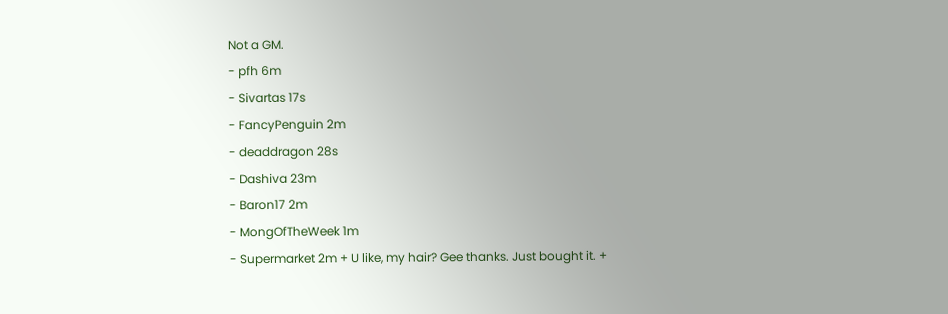Not a GM.
- pfh 6m
- Sivartas 17s
- FancyPenguin 2m
- deaddragon 28s
- Dashiva 23m
- Baron17 2m
- MongOfTheWeek 1m
- Supermarket 2m + U like, my hair? Gee thanks. Just bought it. +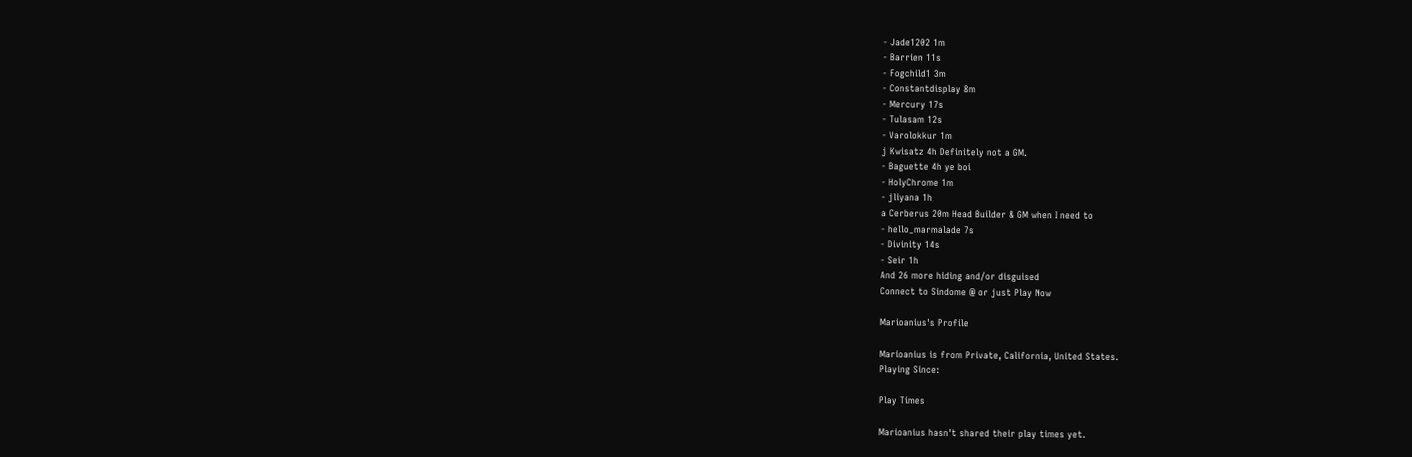- Jade1202 1m
- Barrien 11s
- Fogchild1 3m
- Constantdisplay 8m
- Mercury 17s
- Tulasam 12s
- Varolokkur 1m
j Kwisatz 4h Definitely not a GM.
- Baguette 4h ye boi
- HolyChrome 1m
- jliyana 1h
a Cerberus 20m Head Builder & GM when I need to
- hello_marmalade 7s
- Divinity 14s
- Seir 1h
And 26 more hiding and/or disguised
Connect to Sindome @ or just Play Now

Marioanius's Profile

Marioanius is from Private, California, United States.
Playing Since:

Play Times

Marioanius hasn't shared their play times yet.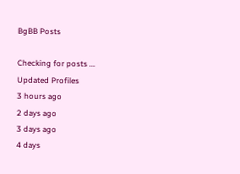BgBB Posts

Checking for posts ...
Updated Profiles
3 hours ago
2 days ago
3 days ago
4 days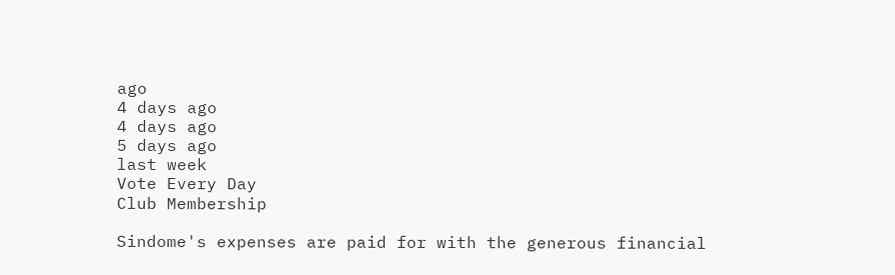ago
4 days ago
4 days ago
5 days ago
last week
Vote Every Day
Club Membership

Sindome's expenses are paid for with the generous financial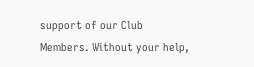support of our Club Members. Without your help,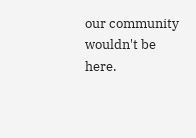our community wouldn't be here.